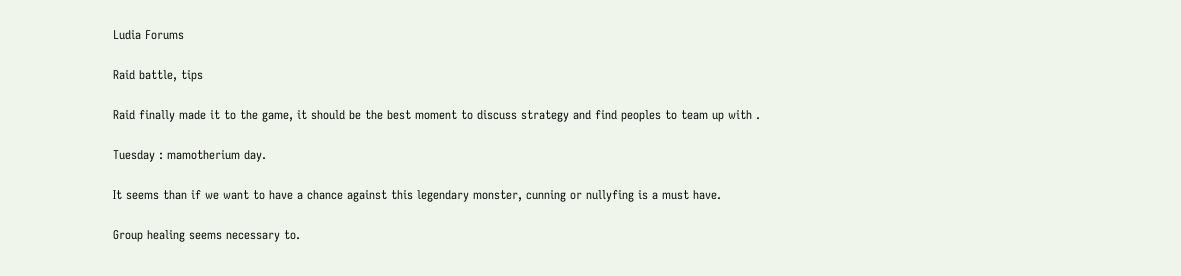Ludia Forums

Raid battle, tips

Raid finally made it to the game, it should be the best moment to discuss strategy and find peoples to team up with .

Tuesday : mamotherium day.

It seems than if we want to have a chance against this legendary monster, cunning or nullyfing is a must have.

Group healing seems necessary to.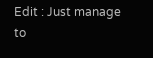Edit : Just manage to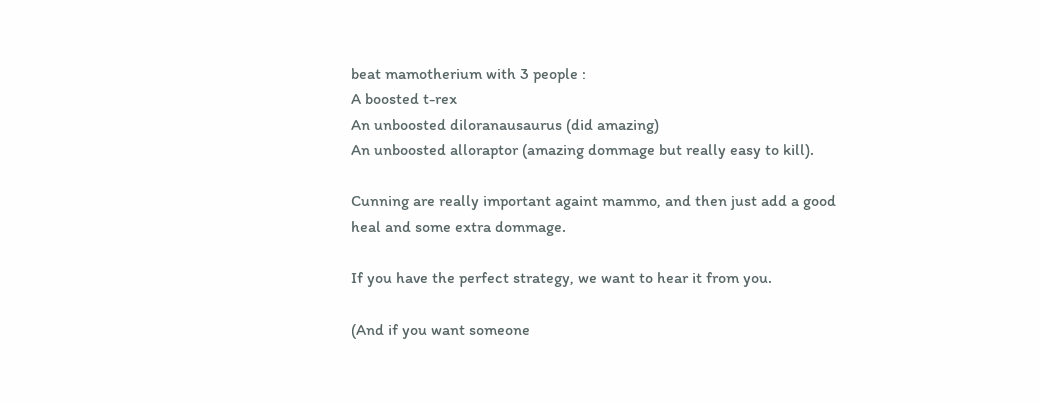beat mamotherium with 3 people :
A boosted t-rex
An unboosted diloranausaurus (did amazing)
An unboosted alloraptor (amazing dommage but really easy to kill).

Cunning are really important againt mammo, and then just add a good heal and some extra dommage.

If you have the perfect strategy, we want to hear it from you.

(And if you want someone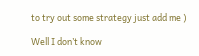to try out some strategy just add me )

Well I don’t know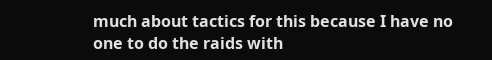much about tactics for this because I have no one to do the raids with